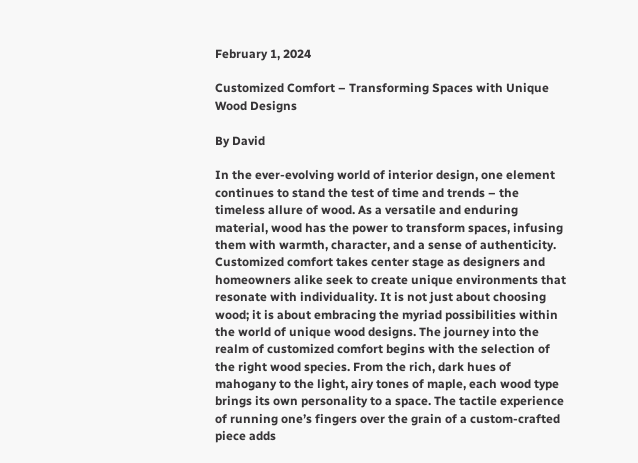February 1, 2024

Customized Comfort – Transforming Spaces with Unique Wood Designs

By David

In the ever-evolving world of interior design, one element continues to stand the test of time and trends – the timeless allure of wood. As a versatile and enduring material, wood has the power to transform spaces, infusing them with warmth, character, and a sense of authenticity. Customized comfort takes center stage as designers and homeowners alike seek to create unique environments that resonate with individuality. It is not just about choosing wood; it is about embracing the myriad possibilities within the world of unique wood designs. The journey into the realm of customized comfort begins with the selection of the right wood species. From the rich, dark hues of mahogany to the light, airy tones of maple, each wood type brings its own personality to a space. The tactile experience of running one’s fingers over the grain of a custom-crafted piece adds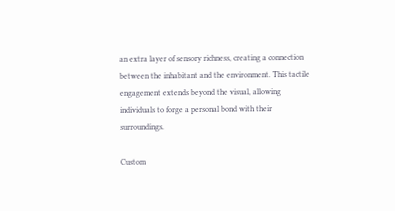an extra layer of sensory richness, creating a connection between the inhabitant and the environment. This tactile engagement extends beyond the visual, allowing individuals to forge a personal bond with their surroundings.

Custom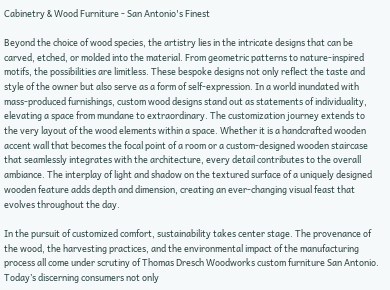Cabinetry & Wood Furniture - San Antonio's Finest

Beyond the choice of wood species, the artistry lies in the intricate designs that can be carved, etched, or molded into the material. From geometric patterns to nature-inspired motifs, the possibilities are limitless. These bespoke designs not only reflect the taste and style of the owner but also serve as a form of self-expression. In a world inundated with mass-produced furnishings, custom wood designs stand out as statements of individuality, elevating a space from mundane to extraordinary. The customization journey extends to the very layout of the wood elements within a space. Whether it is a handcrafted wooden accent wall that becomes the focal point of a room or a custom-designed wooden staircase that seamlessly integrates with the architecture, every detail contributes to the overall ambiance. The interplay of light and shadow on the textured surface of a uniquely designed wooden feature adds depth and dimension, creating an ever-changing visual feast that evolves throughout the day.

In the pursuit of customized comfort, sustainability takes center stage. The provenance of the wood, the harvesting practices, and the environmental impact of the manufacturing process all come under scrutiny of Thomas Dresch Woodworks custom furniture San Antonio. Today’s discerning consumers not only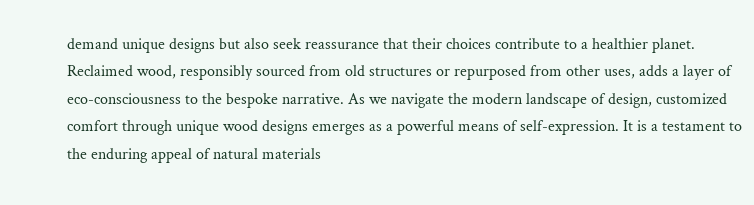demand unique designs but also seek reassurance that their choices contribute to a healthier planet. Reclaimed wood, responsibly sourced from old structures or repurposed from other uses, adds a layer of eco-consciousness to the bespoke narrative. As we navigate the modern landscape of design, customized comfort through unique wood designs emerges as a powerful means of self-expression. It is a testament to the enduring appeal of natural materials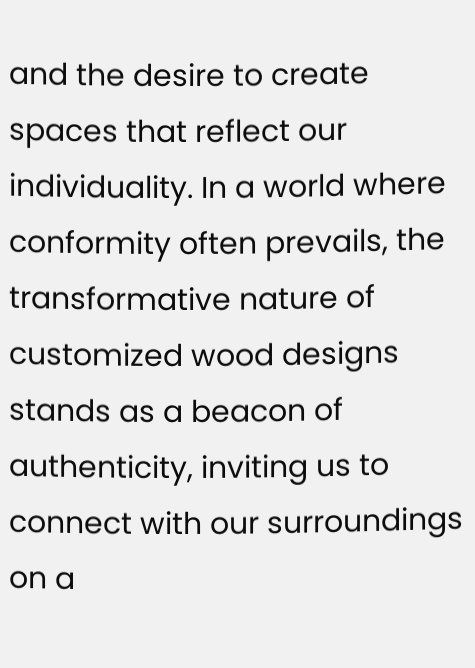and the desire to create spaces that reflect our individuality. In a world where conformity often prevails, the transformative nature of customized wood designs stands as a beacon of authenticity, inviting us to connect with our surroundings on a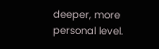deeper, more personal level.